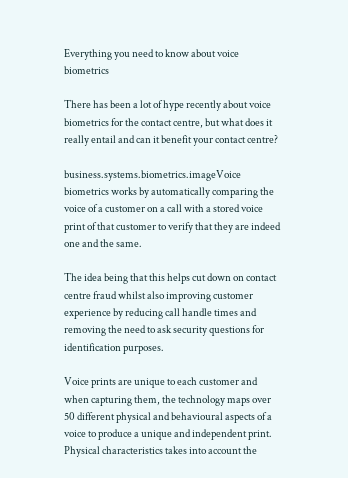Everything you need to know about voice biometrics

There has been a lot of hype recently about voice biometrics for the contact centre, but what does it really entail and can it benefit your contact centre?

business.systems.biometrics.imageVoice biometrics works by automatically comparing the voice of a customer on a call with a stored voice print of that customer to verify that they are indeed one and the same.

The idea being that this helps cut down on contact centre fraud whilst also improving customer experience by reducing call handle times and removing the need to ask security questions for identification purposes.

Voice prints are unique to each customer and when capturing them, the technology maps over 50 different physical and behavioural aspects of a voice to produce a unique and independent print. Physical characteristics takes into account the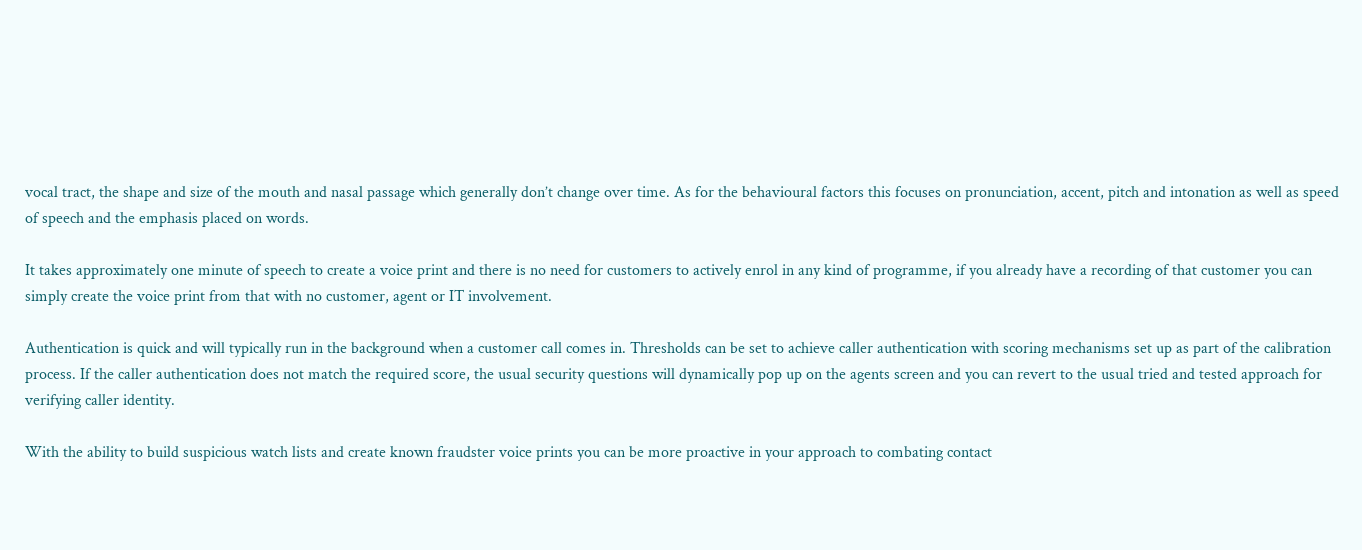vocal tract, the shape and size of the mouth and nasal passage which generally don’t change over time. As for the behavioural factors this focuses on pronunciation, accent, pitch and intonation as well as speed of speech and the emphasis placed on words.

It takes approximately one minute of speech to create a voice print and there is no need for customers to actively enrol in any kind of programme, if you already have a recording of that customer you can simply create the voice print from that with no customer, agent or IT involvement.

Authentication is quick and will typically run in the background when a customer call comes in. Thresholds can be set to achieve caller authentication with scoring mechanisms set up as part of the calibration process. If the caller authentication does not match the required score, the usual security questions will dynamically pop up on the agents screen and you can revert to the usual tried and tested approach for verifying caller identity.

With the ability to build suspicious watch lists and create known fraudster voice prints you can be more proactive in your approach to combating contact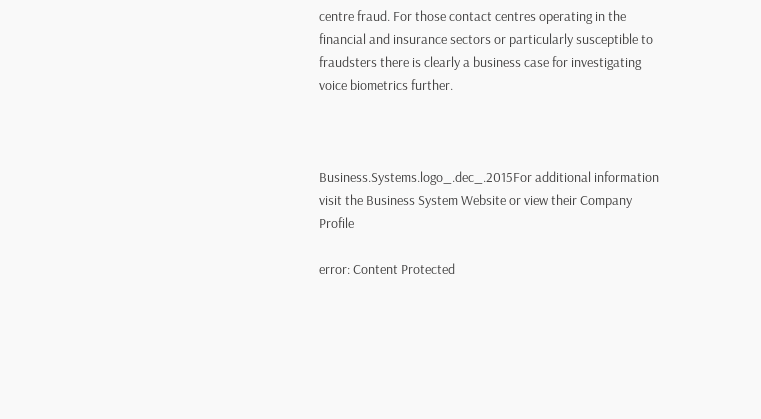centre fraud. For those contact centres operating in the financial and insurance sectors or particularly susceptible to fraudsters there is clearly a business case for investigating voice biometrics further.



Business.Systems.logo_.dec_.2015For additional information visit the Business System Website or view their Company Profile

error: Content Protected